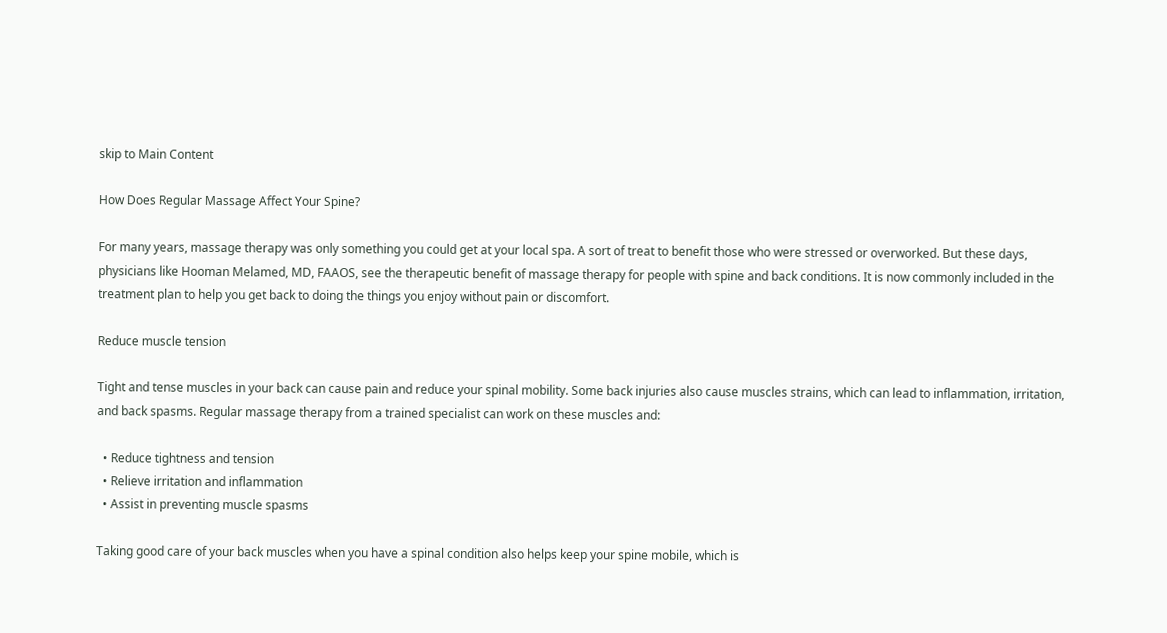skip to Main Content

How Does Regular Massage Affect Your Spine?

For many years, massage therapy was only something you could get at your local spa. A sort of treat to benefit those who were stressed or overworked. But these days, physicians like Hooman Melamed, MD, FAAOS, see the therapeutic benefit of massage therapy for people with spine and back conditions. It is now commonly included in the treatment plan to help you get back to doing the things you enjoy without pain or discomfort.

Reduce muscle tension

Tight and tense muscles in your back can cause pain and reduce your spinal mobility. Some back injuries also cause muscles strains, which can lead to inflammation, irritation, and back spasms. Regular massage therapy from a trained specialist can work on these muscles and:

  • Reduce tightness and tension
  • Relieve irritation and inflammation
  • Assist in preventing muscle spasms

Taking good care of your back muscles when you have a spinal condition also helps keep your spine mobile, which is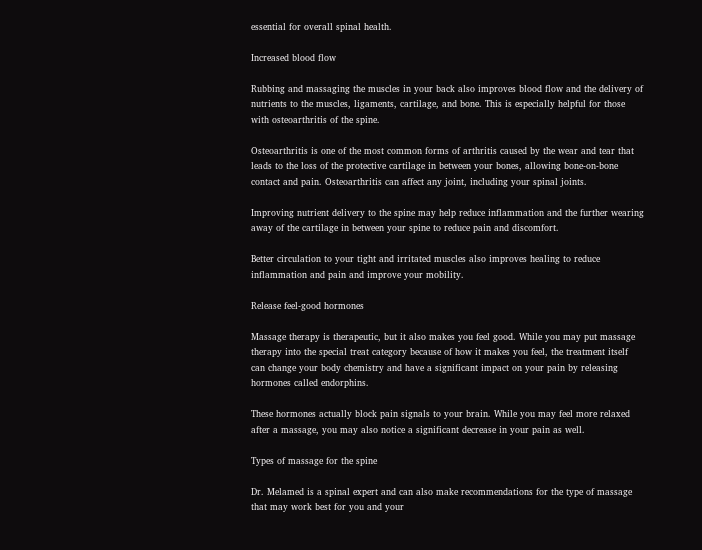essential for overall spinal health.

Increased blood flow

Rubbing and massaging the muscles in your back also improves blood flow and the delivery of nutrients to the muscles, ligaments, cartilage, and bone. This is especially helpful for those with osteoarthritis of the spine.

Osteoarthritis is one of the most common forms of arthritis caused by the wear and tear that leads to the loss of the protective cartilage in between your bones, allowing bone-on-bone contact and pain. Osteoarthritis can affect any joint, including your spinal joints.

Improving nutrient delivery to the spine may help reduce inflammation and the further wearing away of the cartilage in between your spine to reduce pain and discomfort.

Better circulation to your tight and irritated muscles also improves healing to reduce inflammation and pain and improve your mobility.

Release feel-good hormones

Massage therapy is therapeutic, but it also makes you feel good. While you may put massage therapy into the special treat category because of how it makes you feel, the treatment itself can change your body chemistry and have a significant impact on your pain by releasing hormones called endorphins.

These hormones actually block pain signals to your brain. While you may feel more relaxed after a massage, you may also notice a significant decrease in your pain as well.

Types of massage for the spine

Dr. Melamed is a spinal expert and can also make recommendations for the type of massage that may work best for you and your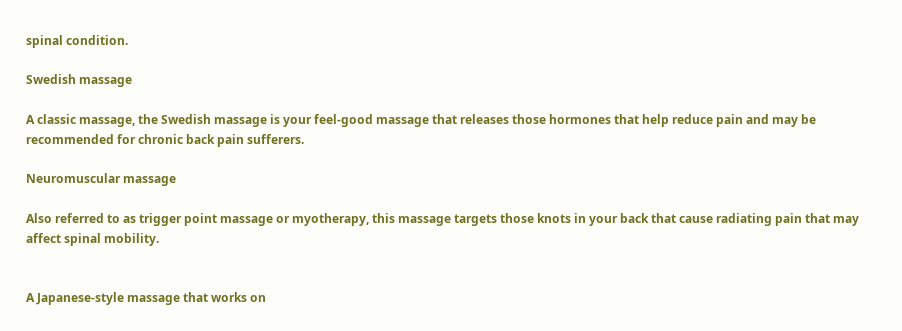spinal condition.

Swedish massage

A classic massage, the Swedish massage is your feel-good massage that releases those hormones that help reduce pain and may be recommended for chronic back pain sufferers.

Neuromuscular massage

Also referred to as trigger point massage or myotherapy, this massage targets those knots in your back that cause radiating pain that may affect spinal mobility.


A Japanese-style massage that works on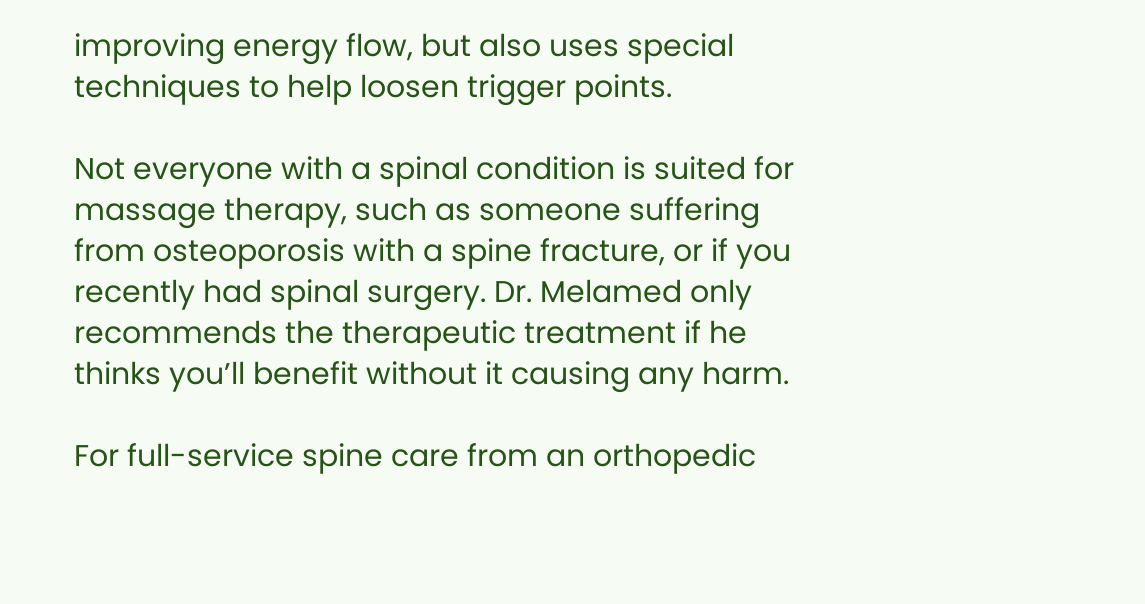improving energy flow, but also uses special techniques to help loosen trigger points.

Not everyone with a spinal condition is suited for massage therapy, such as someone suffering from osteoporosis with a spine fracture, or if you recently had spinal surgery. Dr. Melamed only recommends the therapeutic treatment if he thinks you’ll benefit without it causing any harm.

For full-service spine care from an orthopedic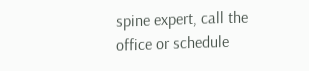spine expert, call the office or schedule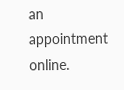an appointment online.